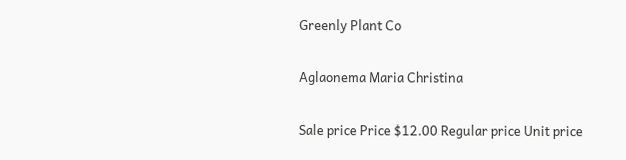Greenly Plant Co

Aglaonema Maria Christina

Sale price Price $12.00 Regular price Unit price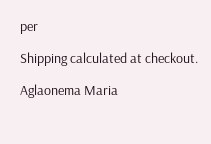per

Shipping calculated at checkout.

Aglaonema Maria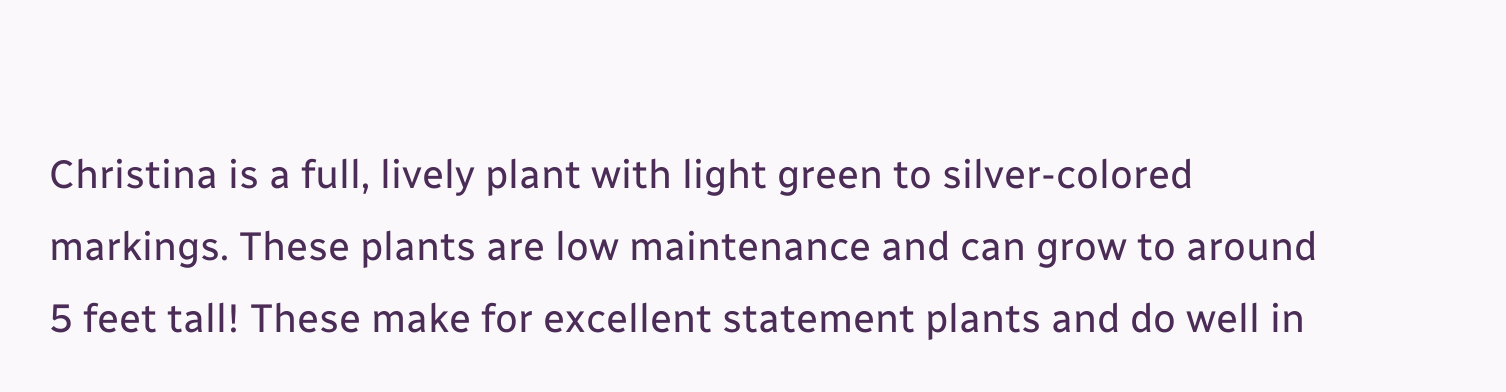Christina is a full, lively plant with light green to silver-colored markings. These plants are low maintenance and can grow to around 5 feet tall! These make for excellent statement plants and do well in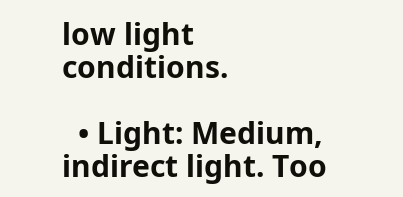low light conditions.

  • Light: Medium, indirect light. Too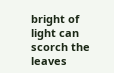bright of light can scorch the leaves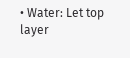• Water: Let top layer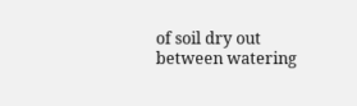of soil dry out between watering